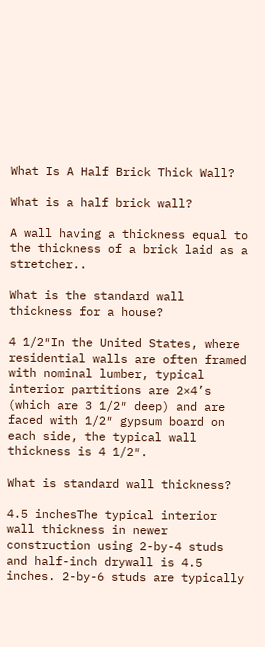What Is A Half Brick Thick Wall?

What is a half brick wall?

A wall having a thickness equal to the thickness of a brick laid as a stretcher..

What is the standard wall thickness for a house?

4 1/2″In the United States, where residential walls are often framed with nominal lumber, typical interior partitions are 2×4’s (which are 3 1/2″ deep) and are faced with 1/2″ gypsum board on each side, the typical wall thickness is 4 1/2″.

What is standard wall thickness?

4.5 inchesThe typical interior wall thickness in newer construction using 2-by-4 studs and half-inch drywall is 4.5 inches. 2-by-6 studs are typically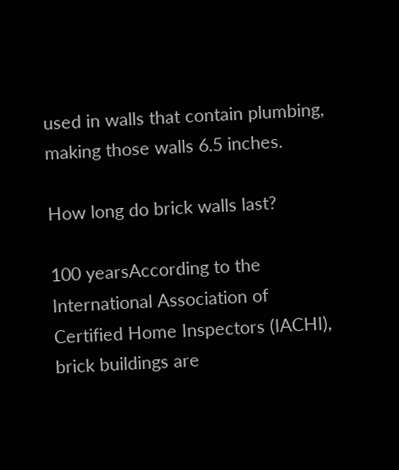used in walls that contain plumbing, making those walls 6.5 inches.

How long do brick walls last?

100 yearsAccording to the International Association of Certified Home Inspectors (IACHI), brick buildings are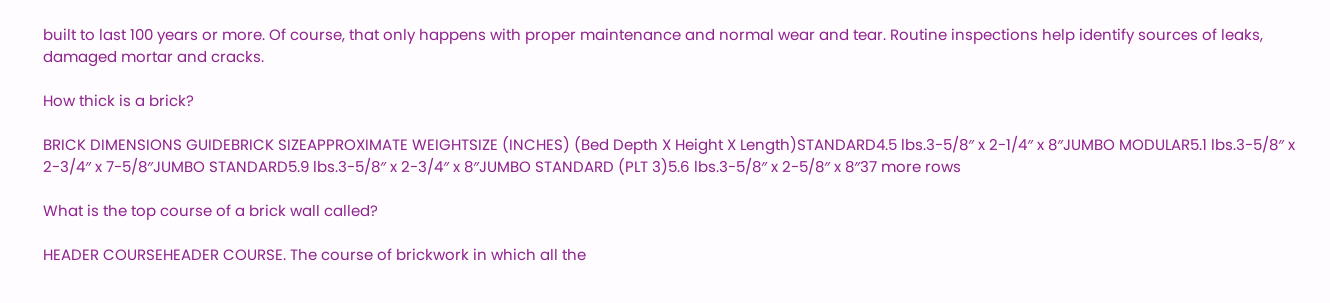built to last 100 years or more. Of course, that only happens with proper maintenance and normal wear and tear. Routine inspections help identify sources of leaks, damaged mortar and cracks.

How thick is a brick?

BRICK DIMENSIONS GUIDEBRICK SIZEAPPROXIMATE WEIGHTSIZE (INCHES) (Bed Depth X Height X Length)STANDARD4.5 lbs.3-5/8″ x 2-1/4″ x 8″JUMBO MODULAR5.1 lbs.3-5/8″ x 2-3/4″ x 7-5/8″JUMBO STANDARD5.9 lbs.3-5/8″ x 2-3/4″ x 8″JUMBO STANDARD (PLT 3)5.6 lbs.3-5/8″ x 2-5/8″ x 8″37 more rows

What is the top course of a brick wall called?

HEADER COURSEHEADER COURSE. The course of brickwork in which all the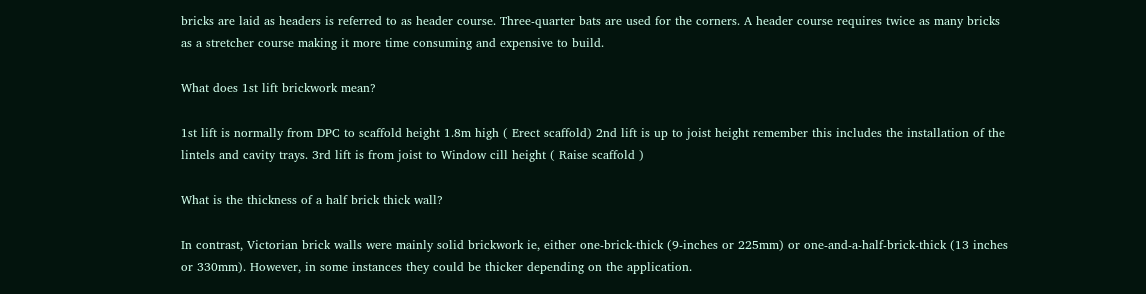bricks are laid as headers is referred to as header course. Three-quarter bats are used for the corners. A header course requires twice as many bricks as a stretcher course making it more time consuming and expensive to build.

What does 1st lift brickwork mean?

1st lift is normally from DPC to scaffold height 1.8m high ( Erect scaffold) 2nd lift is up to joist height remember this includes the installation of the lintels and cavity trays. 3rd lift is from joist to Window cill height ( Raise scaffold )

What is the thickness of a half brick thick wall?

In contrast, Victorian brick walls were mainly solid brickwork ie, either one-brick-thick (9-inches or 225mm) or one-and-a-half-brick-thick (13 inches or 330mm). However, in some instances they could be thicker depending on the application.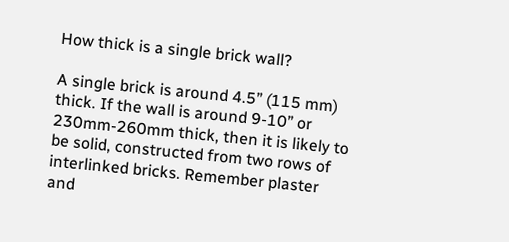How thick is a single brick wall?

A single brick is around 4.5” (115 mm) thick. If the wall is around 9-10” or 230mm-260mm thick, then it is likely to be solid, constructed from two rows of interlinked bricks. Remember plaster and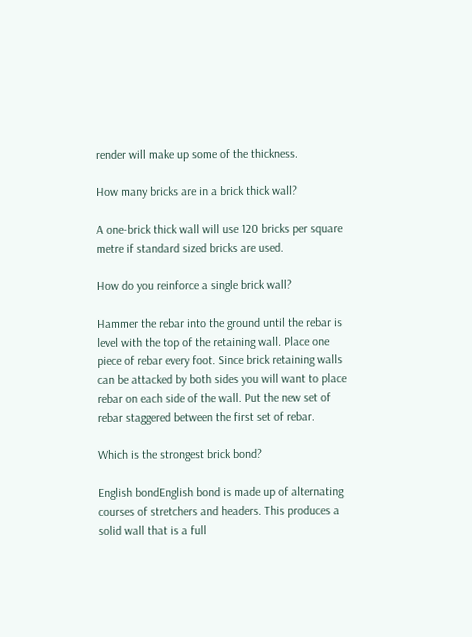render will make up some of the thickness.

How many bricks are in a brick thick wall?

A one-brick thick wall will use 120 bricks per square metre if standard sized bricks are used.

How do you reinforce a single brick wall?

Hammer the rebar into the ground until the rebar is level with the top of the retaining wall. Place one piece of rebar every foot. Since brick retaining walls can be attacked by both sides you will want to place rebar on each side of the wall. Put the new set of rebar staggered between the first set of rebar.

Which is the strongest brick bond?

English bondEnglish bond is made up of alternating courses of stretchers and headers. This produces a solid wall that is a full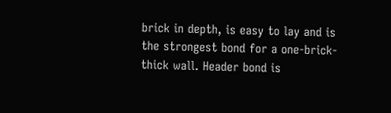brick in depth, is easy to lay and is the strongest bond for a one-brick-thick wall. Header bond is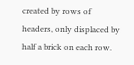created by rows of headers, only displaced by half a brick on each row.